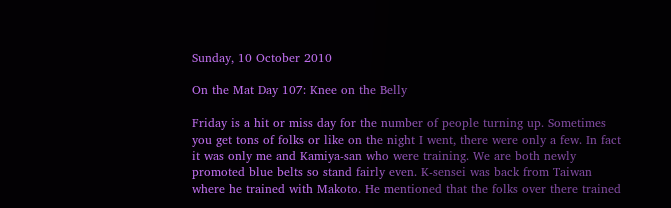Sunday, 10 October 2010

On the Mat Day 107: Knee on the Belly

Friday is a hit or miss day for the number of people turning up. Sometimes you get tons of folks or like on the night I went, there were only a few. In fact it was only me and Kamiya-san who were training. We are both newly promoted blue belts so stand fairly even. K-sensei was back from Taiwan where he trained with Makoto. He mentioned that the folks over there trained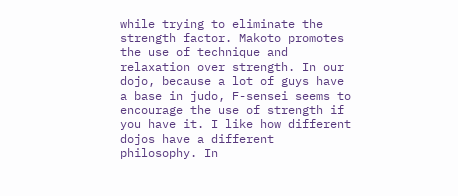while trying to eliminate the strength factor. Makoto promotes the use of technique and relaxation over strength. In our dojo, because a lot of guys have a base in judo, F-sensei seems to encourage the use of strength if you have it. I like how different dojos have a different philosophy. In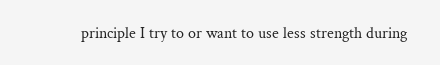principle I try to or want to use less strength during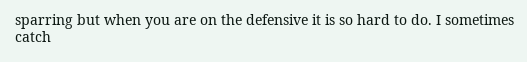sparring but when you are on the defensive it is so hard to do. I sometimes catch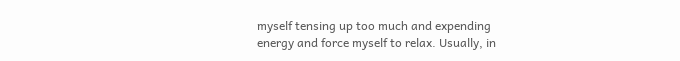myself tensing up too much and expending energy and force myself to relax. Usually, in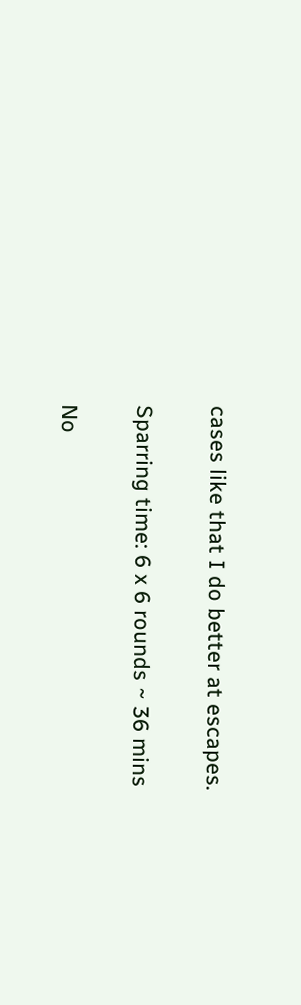cases like that I do better at escapes.

Sparring time: 6 x 6 rounds ~ 36 mins

No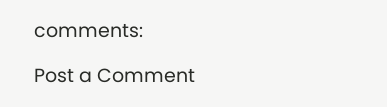comments:

Post a Comment